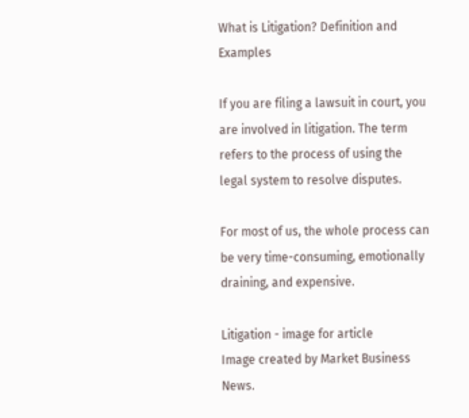What is Litigation? Definition and Examples

If you are filing a lawsuit in court, you are involved in litigation. The term refers to the process of using the legal system to resolve disputes.

For most of us, the whole process can be very time-consuming, emotionally draining, and expensive.

Litigation - image for article
Image created by Market Business News.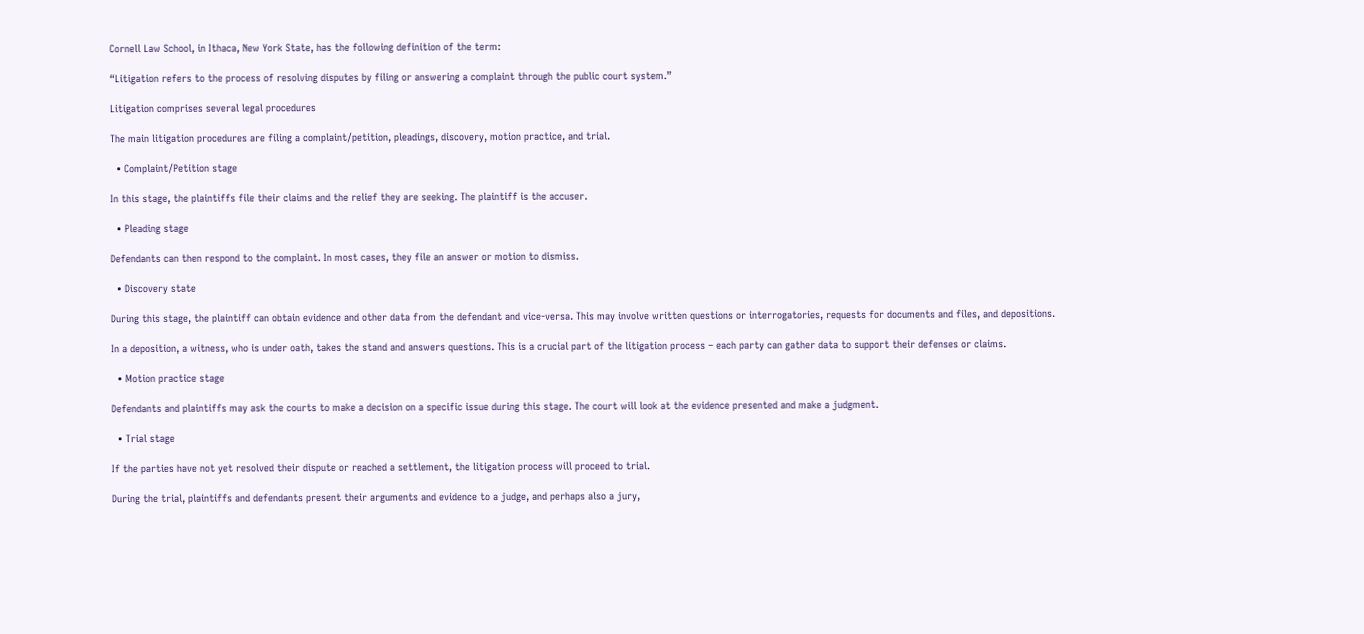Cornell Law School, in Ithaca, New York State, has the following definition of the term:

“Litigation refers to the process of resolving disputes by filing or answering a complaint through the public court system.”

Litigation comprises several legal procedures

The main litigation procedures are filing a complaint/petition, pleadings, discovery, motion practice, and trial.

  • Complaint/Petition stage

In this stage, the plaintiffs file their claims and the relief they are seeking. The plaintiff is the accuser.

  • Pleading stage

Defendants can then respond to the complaint. In most cases, they file an answer or motion to dismiss.

  • Discovery state

During this stage, the plaintiff can obtain evidence and other data from the defendant and vice-versa. This may involve written questions or interrogatories, requests for documents and files, and depositions.

In a deposition, a witness, who is under oath, takes the stand and answers questions. This is a crucial part of the litigation process – each party can gather data to support their defenses or claims.

  • Motion practice stage

Defendants and plaintiffs may ask the courts to make a decision on a specific issue during this stage. The court will look at the evidence presented and make a judgment.

  • Trial stage

If the parties have not yet resolved their dispute or reached a settlement, the litigation process will proceed to trial.

During the trial, plaintiffs and defendants present their arguments and evidence to a judge, and perhaps also a jury,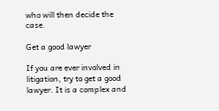who will then decide the case.

Get a good lawyer

If you are ever involved in litigation, try to get a good lawyer. It is a complex and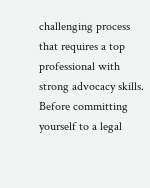challenging process that requires a top professional with strong advocacy skills. Before committing yourself to a legal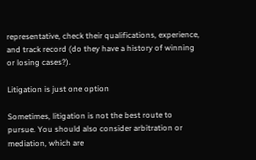representative, check their qualifications, experience, and track record (do they have a history of winning or losing cases?).

Litigation is just one option

Sometimes, litigation is not the best route to pursue. You should also consider arbitration or mediation, which are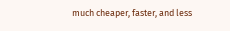much cheaper, faster, and less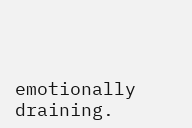emotionally draining.